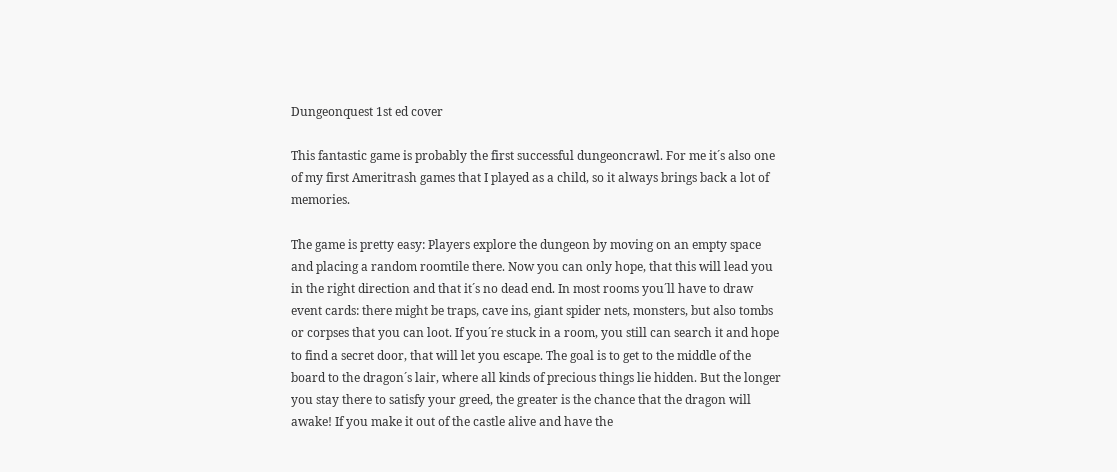Dungeonquest 1st ed cover

This fantastic game is probably the first successful dungeoncrawl. For me it´s also one of my first Ameritrash games that I played as a child, so it always brings back a lot of memories.

The game is pretty easy: Players explore the dungeon by moving on an empty space and placing a random roomtile there. Now you can only hope, that this will lead you in the right direction and that it´s no dead end. In most rooms you´ll have to draw event cards: there might be traps, cave ins, giant spider nets, monsters, but also tombs or corpses that you can loot. If you´re stuck in a room, you still can search it and hope to find a secret door, that will let you escape. The goal is to get to the middle of the board to the dragon´s lair, where all kinds of precious things lie hidden. But the longer you stay there to satisfy your greed, the greater is the chance that the dragon will awake! If you make it out of the castle alive and have the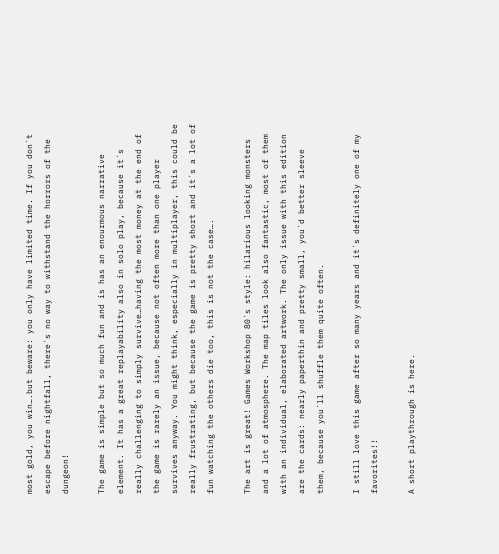most gold, you win….but beware: you only have limited time. If you don´t escape before nightfall, there´s no way to withstand the horrors of the dungeon!

The game is simple but so much fun and is has an enourmous narrative element. It has a great replayability also in solo play, because it´s really challenging to simply survive…having the most money at the end of the game is rarely an issue, because not often more than one player survives anyway. You might think, especially in multiplayer, this could be really frustrating, but because the game is pretty short and it´s a lot of fun watching the others die too, this is not the case….

The art is great! Games Workshop 80´s style: hilarious looking monsters and a lot of atmosphere. The map tiles look also fantastic, most of them with an individual, elaborated artwork. The only issue with this edition are the cards: nearly paperthin and pretty small, you´d better sleeve them, because you´ll shuffle them quite often.

I still love this game after so many years and it´s definitely one of my favorites!!

A short playthrough is here.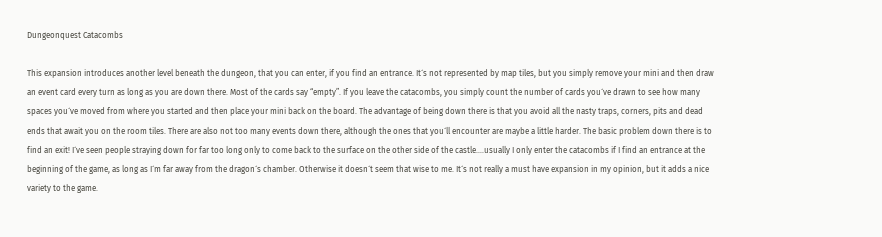Dungeonquest Catacombs

This expansion introduces another level beneath the dungeon, that you can enter, if you find an entrance. It´s not represented by map tiles, but you simply remove your mini and then draw an event card every turn as long as you are down there. Most of the cards say “empty”. If you leave the catacombs, you simply count the number of cards you´ve drawn to see how many spaces you´ve moved from where you started and then place your mini back on the board. The advantage of being down there is that you avoid all the nasty traps, corners, pits and dead ends that await you on the room tiles. There are also not too many events down there, although the ones that you´ll encounter are maybe a little harder. The basic problem down there is to find an exit! I´ve seen people straying down for far too long only to come back to the surface on the other side of the castle….usually I only enter the catacombs if I find an entrance at the beginning of the game, as long as I´m far away from the dragon´s chamber. Otherwise it doesn´t seem that wise to me. It´s not really a must have expansion in my opinion, but it adds a nice variety to the game.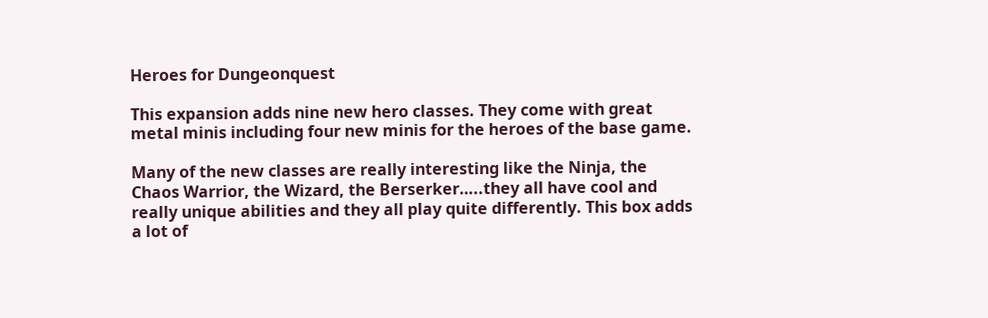Heroes for Dungeonquest

This expansion adds nine new hero classes. They come with great metal minis including four new minis for the heroes of the base game.

Many of the new classes are really interesting like the Ninja, the Chaos Warrior, the Wizard, the Berserker…..they all have cool and really unique abilities and they all play quite differently. This box adds a lot of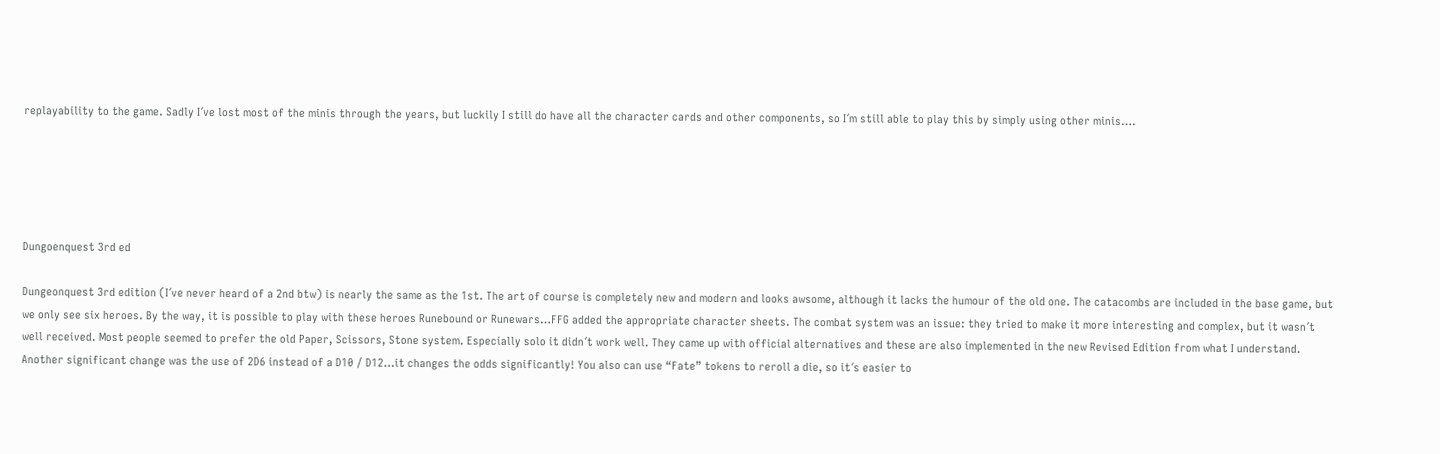replayability to the game. Sadly I´ve lost most of the minis through the years, but luckily I still do have all the character cards and other components, so I´m still able to play this by simply using other minis….





Dungoenquest 3rd ed

Dungeonquest 3rd edition (I´ve never heard of a 2nd btw) is nearly the same as the 1st. The art of course is completely new and modern and looks awsome, although it lacks the humour of the old one. The catacombs are included in the base game, but we only see six heroes. By the way, it is possible to play with these heroes Runebound or Runewars…FFG added the appropriate character sheets. The combat system was an issue: they tried to make it more interesting and complex, but it wasn´t well received. Most people seemed to prefer the old Paper, Scissors, Stone system. Especially solo it didn´t work well. They came up with official alternatives and these are also implemented in the new Revised Edition from what I understand. Another significant change was the use of 2D6 instead of a D10 / D12…it changes the odds significantly! You also can use “Fate” tokens to reroll a die, so it´s easier to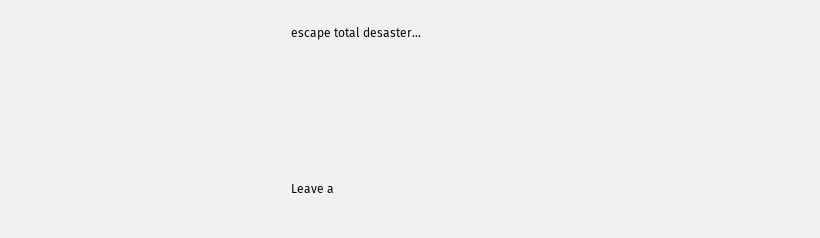escape total desaster…








Leave a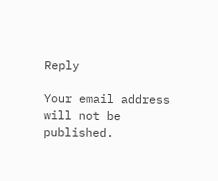Reply

Your email address will not be published.